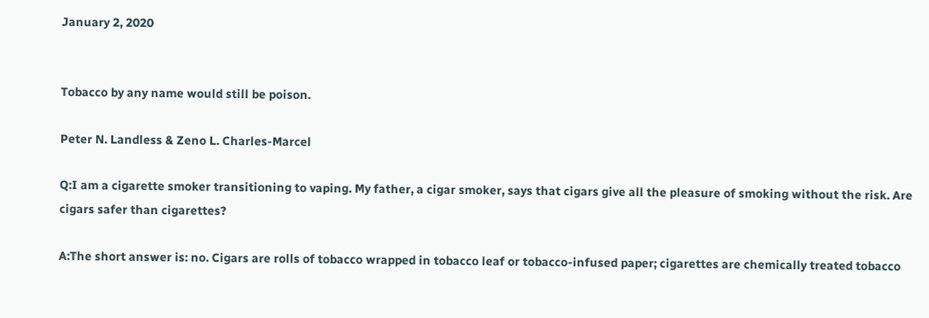January 2, 2020


Tobacco by any name would still be poison.

Peter N. Landless & Zeno L. Charles-Marcel

Q:I am a cigarette smoker transitioning to vaping. My father, a cigar smoker, says that cigars give all the pleasure of smoking without the risk. Are cigars safer than cigarettes?

A:The short answer is: no. Cigars are rolls of tobacco wrapped in tobacco leaf or tobacco-infused paper; cigarettes are chemically treated tobacco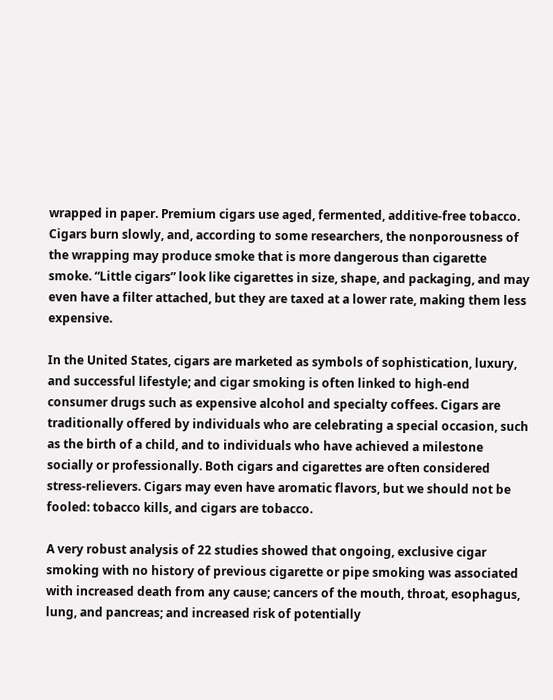wrapped in paper. Premium cigars use aged, fermented, additive-free tobacco. Cigars burn slowly, and, according to some researchers, the nonporousness of the wrapping may produce smoke that is more dangerous than cigarette smoke. “Little cigars” look like cigarettes in size, shape, and packaging, and may even have a filter attached, but they are taxed at a lower rate, making them less expensive.

In the United States, cigars are marketed as symbols of sophistication, luxury, and successful lifestyle; and cigar smoking is often linked to high-end consumer drugs such as expensive alcohol and specialty coffees. Cigars are traditionally offered by individuals who are celebrating a special occasion, such as the birth of a child, and to individuals who have achieved a milestone socially or professionally. Both cigars and cigarettes are often considered stress-relievers. Cigars may even have aromatic flavors, but we should not be fooled: tobacco kills, and cigars are tobacco.

A very robust analysis of 22 studies showed that ongoing, exclusive cigar smoking with no history of previous cigarette or pipe smoking was associated with increased death from any cause; cancers of the mouth, throat, esophagus, lung, and pancreas; and increased risk of potentially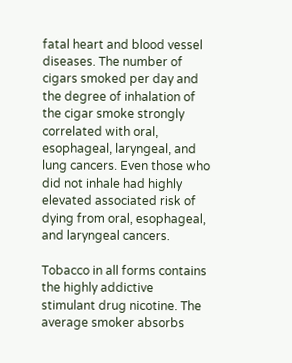fatal heart and blood vessel diseases. The number of cigars smoked per day and the degree of inhalation of the cigar smoke strongly correlated with oral, esophageal, laryngeal, and lung cancers. Even those who did not inhale had highly elevated associated risk of dying from oral, esophageal, and laryngeal cancers.

Tobacco in all forms contains the highly addictive stimulant drug nicotine. The average smoker absorbs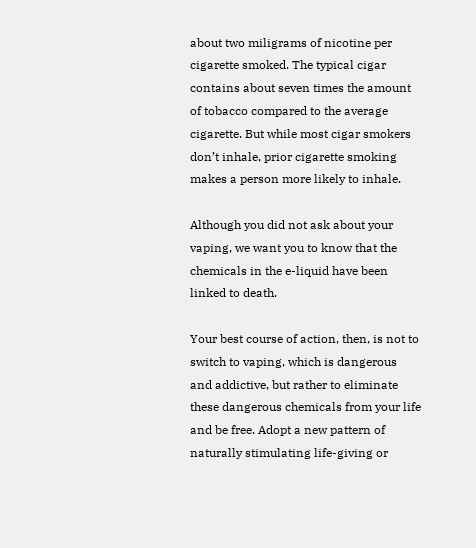about two miligrams of nicotine per cigarette smoked. The typical cigar contains about seven times the amount of tobacco compared to the average cigarette. But while most cigar smokers don’t inhale, prior cigarette smoking makes a person more likely to inhale.

Although you did not ask about your vaping, we want you to know that the chemicals in the e-liquid have been linked to death.

Your best course of action, then, is not to switch to vaping, which is dangerous and addictive, but rather to eliminate these dangerous chemicals from your life and be free. Adopt a new pattern of naturally stimulating life-giving or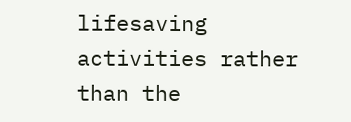lifesaving activities rather than the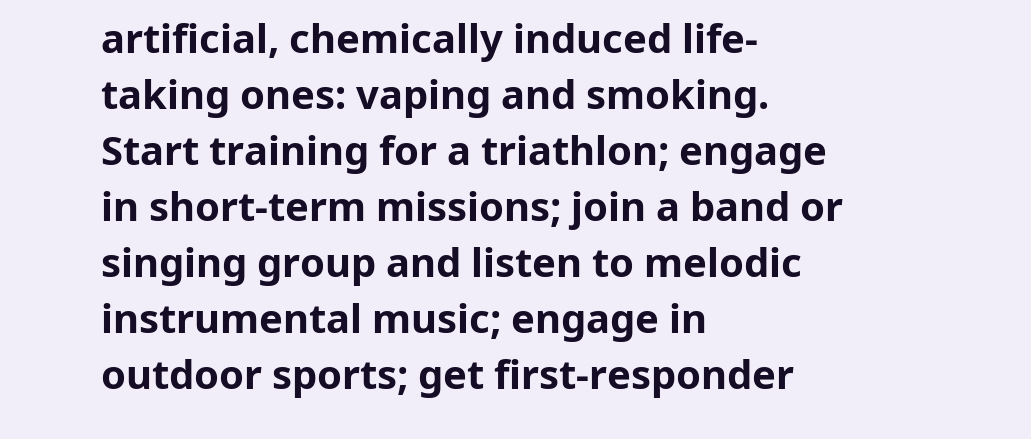artificial, chemically induced life-taking ones: vaping and smoking. Start training for a triathlon; engage in short-term missions; join a band or singing group and listen to melodic instrumental music; engage in outdoor sports; get first-responder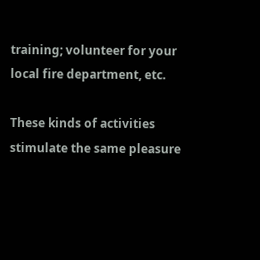training; volunteer for your local fire department, etc.

These kinds of activities stimulate the same pleasure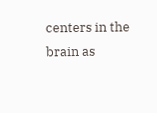centers in the brain as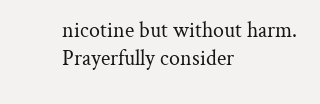nicotine but without harm. Prayerfully consider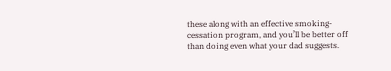these along with an effective smoking-cessation program, and you’ll be better off than doing even what your dad suggests.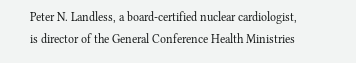Peter N. Landless, a board-certified nuclear cardiologist, is director of the General Conference Health Ministries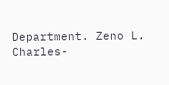Department. Zeno L. Charles-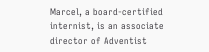Marcel, a board-certified internist, is an associate director of Adventist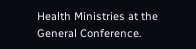Health Ministries at the General Conference.